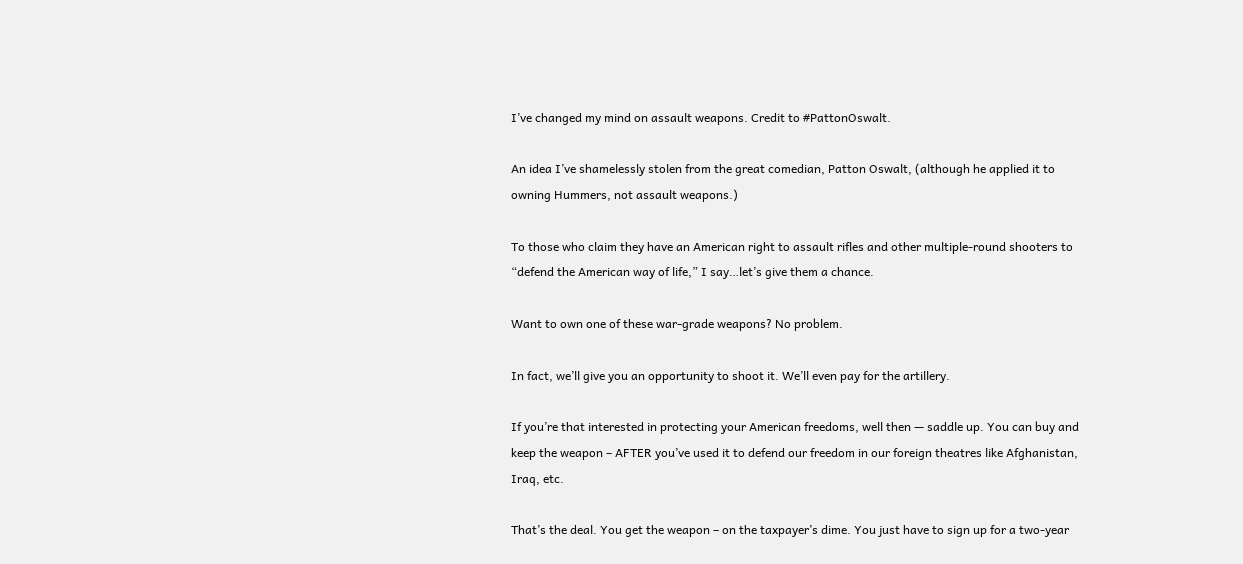I’ve changed my mind on assault weapons. Credit to #PattonOswalt.

An idea I’ve shamelessly stolen from the great comedian, Patton Oswalt, (although he applied it to owning Hummers, not assault weapons.)

To those who claim they have an American right to assault rifles and other multiple-round shooters to “defend the American way of life,” I say…let’s give them a chance.

Want to own one of these war-grade weapons? No problem.

In fact, we’ll give you an opportunity to shoot it. We’ll even pay for the artillery.

If you’re that interested in protecting your American freedoms, well then — saddle up. You can buy and keep the weapon – AFTER you’ve used it to defend our freedom in our foreign theatres like Afghanistan, Iraq, etc.

That’s the deal. You get the weapon – on the taxpayer’s dime. You just have to sign up for a two-year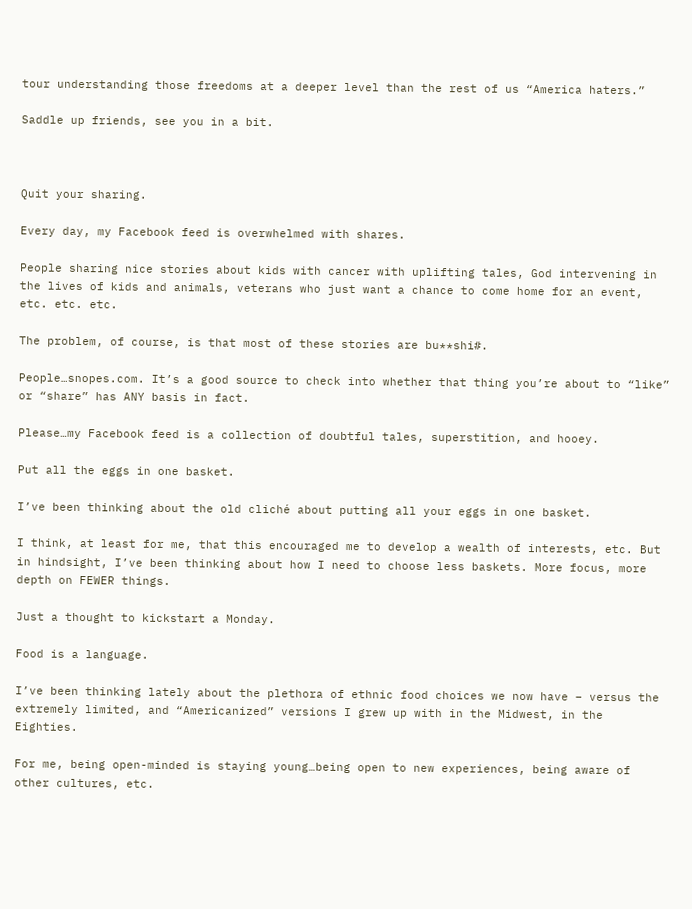tour understanding those freedoms at a deeper level than the rest of us “America haters.”

Saddle up friends, see you in a bit.



Quit your sharing.

Every day, my Facebook feed is overwhelmed with shares.

People sharing nice stories about kids with cancer with uplifting tales, God intervening in the lives of kids and animals, veterans who just want a chance to come home for an event, etc. etc. etc.

The problem, of course, is that most of these stories are bu**shi#.

People…snopes.com. It’s a good source to check into whether that thing you’re about to “like” or “share” has ANY basis in fact.

Please…my Facebook feed is a collection of doubtful tales, superstition, and hooey.

Put all the eggs in one basket.

I’ve been thinking about the old cliché about putting all your eggs in one basket.

I think, at least for me, that this encouraged me to develop a wealth of interests, etc. But in hindsight, I’ve been thinking about how I need to choose less baskets. More focus, more depth on FEWER things.

Just a thought to kickstart a Monday.

Food is a language.

I’ve been thinking lately about the plethora of ethnic food choices we now have – versus the extremely limited, and “Americanized” versions I grew up with in the Midwest, in the Eighties.

For me, being open-minded is staying young…being open to new experiences, being aware of other cultures, etc.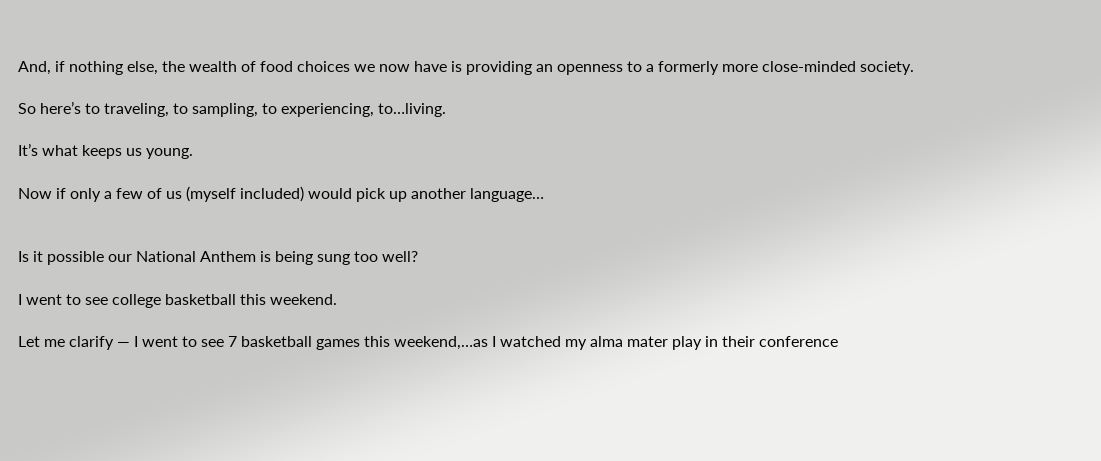And, if nothing else, the wealth of food choices we now have is providing an openness to a formerly more close-minded society.

So here’s to traveling, to sampling, to experiencing, to…living.

It’s what keeps us young.

Now if only a few of us (myself included) would pick up another language…


Is it possible our National Anthem is being sung too well?

I went to see college basketball this weekend.

Let me clarify — I went to see 7 basketball games this weekend,…as I watched my alma mater play in their conference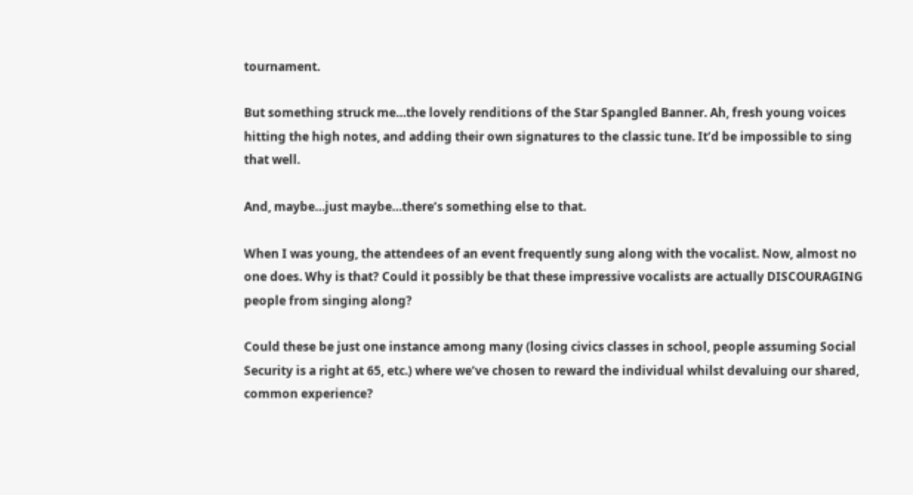tournament.

But something struck me…the lovely renditions of the Star Spangled Banner. Ah, fresh young voices hitting the high notes, and adding their own signatures to the classic tune. It’d be impossible to sing that well.

And, maybe…just maybe…there’s something else to that.

When I was young, the attendees of an event frequently sung along with the vocalist. Now, almost no one does. Why is that? Could it possibly be that these impressive vocalists are actually DISCOURAGING people from singing along?

Could these be just one instance among many (losing civics classes in school, people assuming Social Security is a right at 65, etc.) where we’ve chosen to reward the individual whilst devaluing our shared, common experience?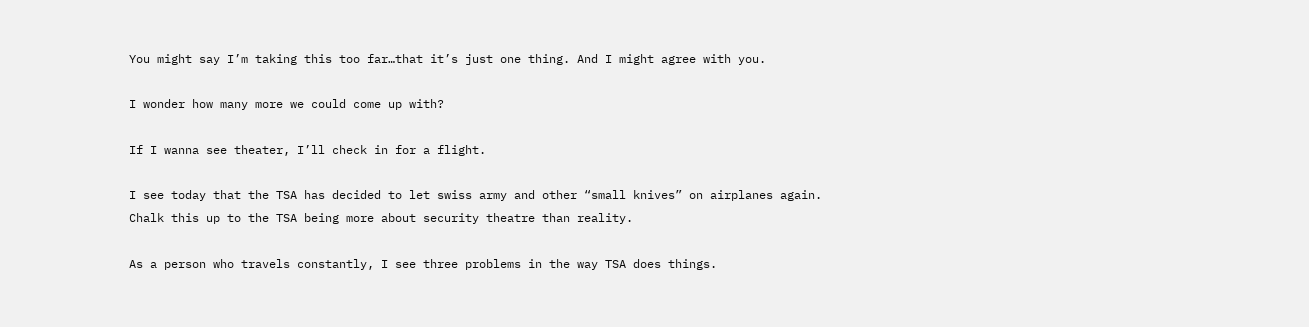You might say I’m taking this too far…that it’s just one thing. And I might agree with you.

I wonder how many more we could come up with?

If I wanna see theater, I’ll check in for a flight.

I see today that the TSA has decided to let swiss army and other “small knives” on airplanes again. Chalk this up to the TSA being more about security theatre than reality.

As a person who travels constantly, I see three problems in the way TSA does things.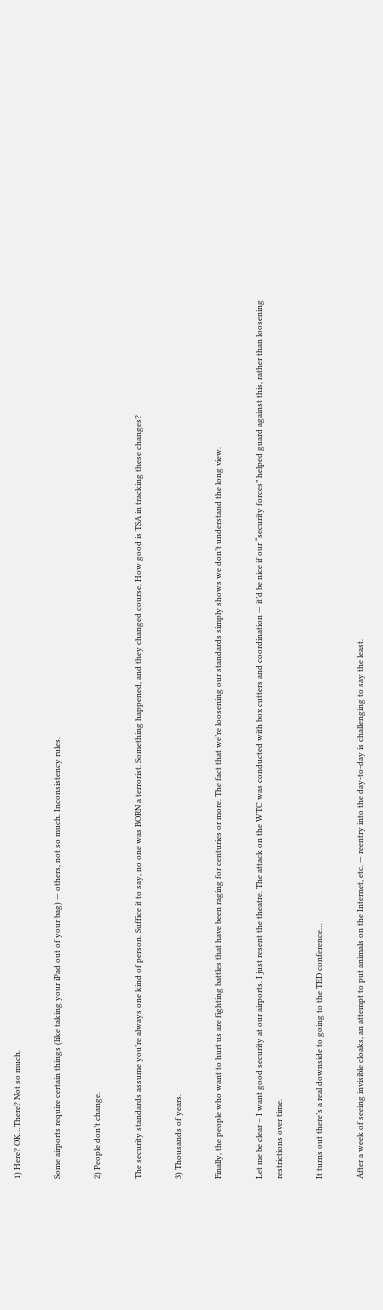1) Here? OK…There? Not so much.

Some airports require certain things (like taking your iPad out of your bag) — others, not so much. Inconsistency rules.

2) People don’t change.

The security standards assume you’re always one kind of person. Suffice it to say, no one was BORN a terrorist. Something happened, and they changed course. How good is TSA in tracking these changes?

3) Thousands of years.

Finally, the people who want to hurt us are fighting battles that have been raging for centuries or more. The fact that we’re loosening our standards simply shows we don’t understand the long view.

Let me be clear – I want good security at our airports. I just resent the theatre. The attack on the WTC was conducted with box cutters and coordination — it’d be nice if our “security forces” helped guard against this, rather than loosening restrictions over time.

It turns out there’s a real downside to going to the TED conference…

After a week of seeing invisible cloaks, an attempt to put animals on the Internet, etc. — reentry into the day-to-day is challenging to say the least.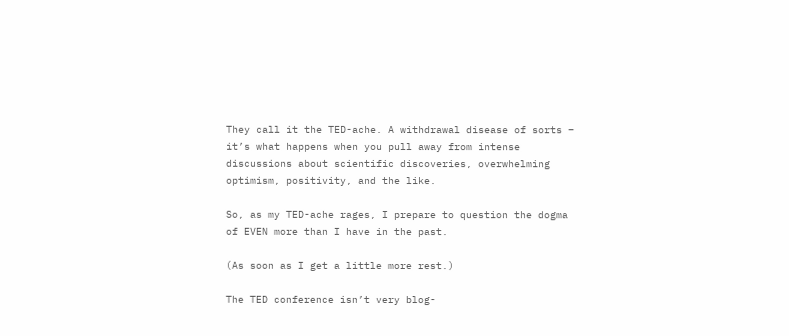They call it the TED-ache. A withdrawal disease of sorts – it’s what happens when you pull away from intense discussions about scientific discoveries, overwhelming optimism, positivity, and the like.

So, as my TED-ache rages, I prepare to question the dogma of EVEN more than I have in the past.

(As soon as I get a little more rest.)

The TED conference isn’t very blog-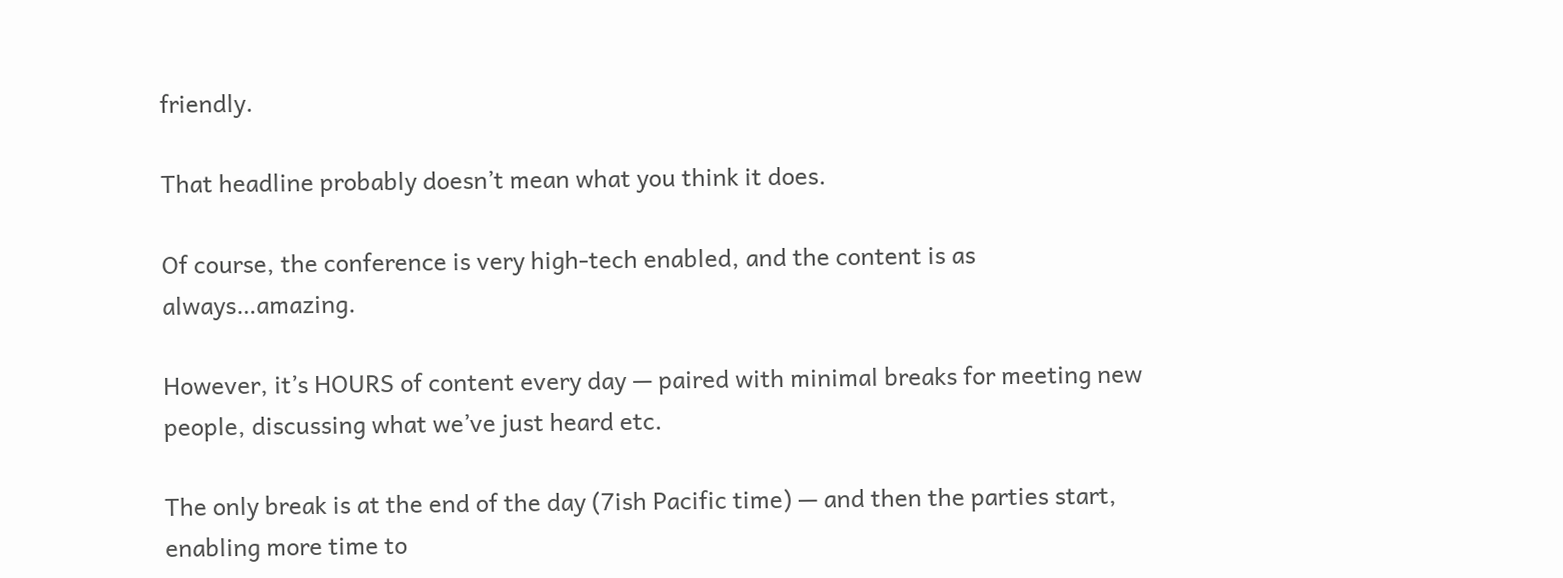friendly.

That headline probably doesn’t mean what you think it does.

Of course, the conference is very high-tech enabled, and the content is as always…amazing.

However, it’s HOURS of content every day — paired with minimal breaks for meeting new people, discussing what we’ve just heard etc.

The only break is at the end of the day (7ish Pacific time) — and then the parties start, enabling more time to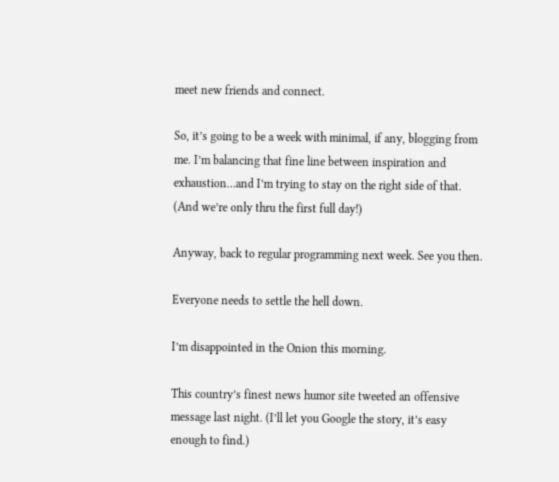meet new friends and connect.

So, it’s going to be a week with minimal, if any, blogging from me. I’m balancing that fine line between inspiration and exhaustion…and I’m trying to stay on the right side of that. (And we’re only thru the first full day!)

Anyway, back to regular programming next week. See you then.

Everyone needs to settle the hell down.

I’m disappointed in the Onion this morning.

This country’s finest news humor site tweeted an offensive message last night. (I’ll let you Google the story, it’s easy enough to find.)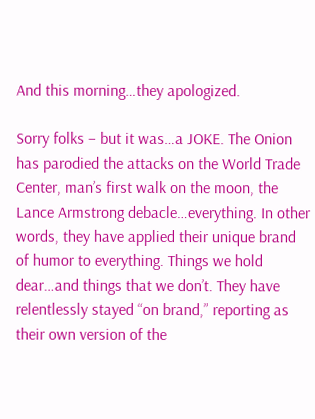And this morning…they apologized.

Sorry folks – but it was…a JOKE. The Onion has parodied the attacks on the World Trade Center, man’s first walk on the moon, the Lance Armstrong debacle…everything. In other words, they have applied their unique brand of humor to everything. Things we hold dear…and things that we don’t. They have relentlessly stayed “on brand,” reporting as their own version of the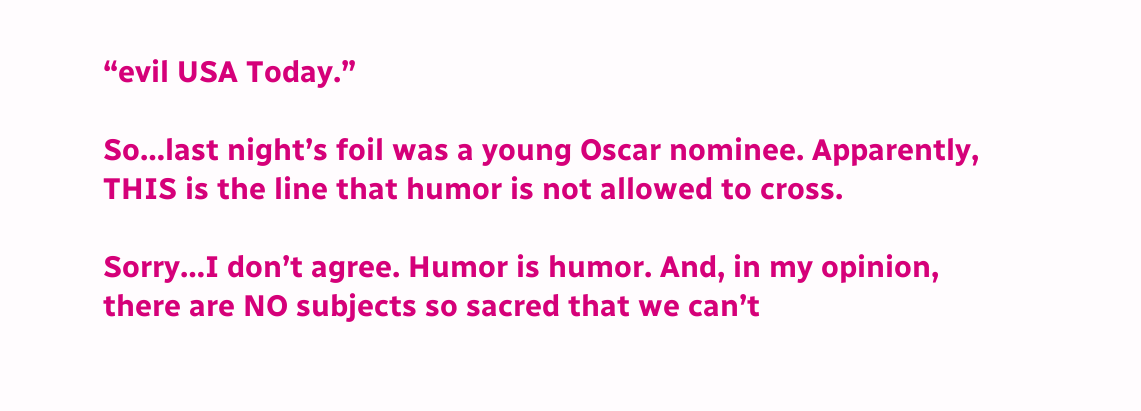“evil USA Today.”

So…last night’s foil was a young Oscar nominee. Apparently, THIS is the line that humor is not allowed to cross.

Sorry…I don’t agree. Humor is humor. And, in my opinion, there are NO subjects so sacred that we can’t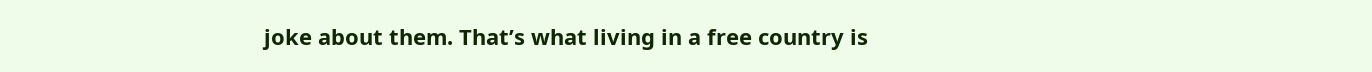joke about them. That’s what living in a free country is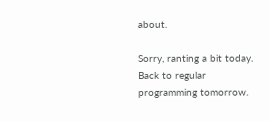about.

Sorry, ranting a bit today. Back to regular programming tomorrow.